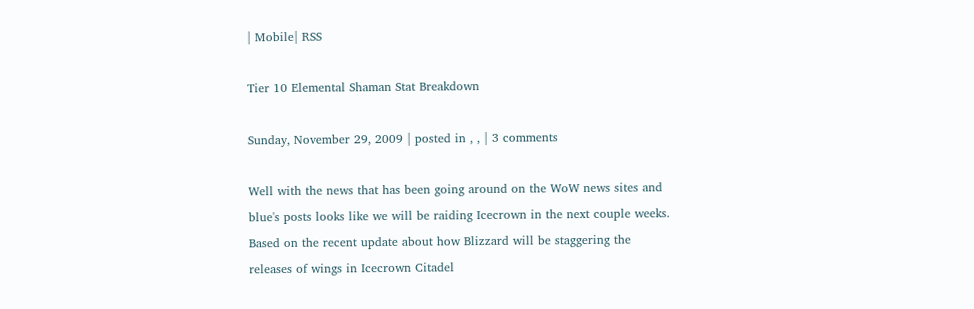| Mobile| RSS

Tier 10 Elemental Shaman Stat Breakdown

Sunday, November 29, 2009 | posted in , , | 3 comments

Well with the news that has been going around on the WoW news sites and blue's posts looks like we will be raiding Icecrown in the next couple weeks.  Based on the recent update about how Blizzard will be staggering the releases of wings in Icecrown Citadel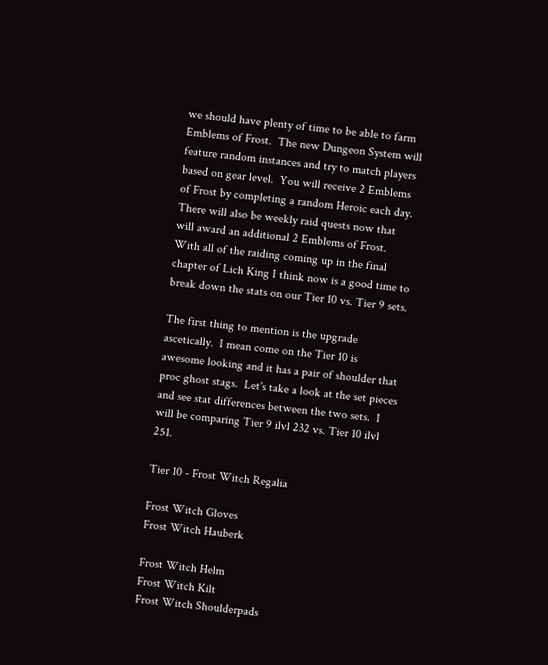we should have plenty of time to be able to farm Emblems of Frost.  The new Dungeon System will feature random instances and try to match players based on gear level.  You will receive 2 Emblems of Frost by completing a random Heroic each day.  There will also be weekly raid quests now that will award an additional 2 Emblems of Frost.  With all of the raiding coming up in the final chapter of Lich King I think now is a good time to break down the stats on our Tier 10 vs. Tier 9 sets.

The first thing to mention is the upgrade ascetically.  I mean come on the Tier 10 is awesome looking and it has a pair of shoulder that proc ghost stags.  Let's take a look at the set pieces and see stat differences between the two sets.  I will be comparing Tier 9 ilvl 232 vs. Tier 10 ilvl 251.

Tier 10 - Frost Witch Regalia

Frost Witch Gloves
Frost Witch Hauberk

Frost Witch Helm
Frost Witch Kilt
Frost Witch Shoulderpads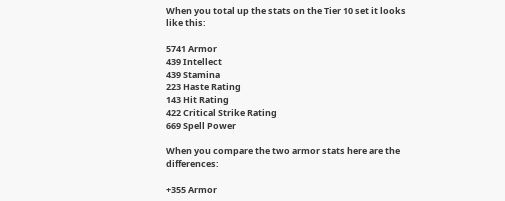When you total up the stats on the Tier 10 set it looks like this:

5741 Armor
439 Intellect
439 Stamina
223 Haste Rating
143 Hit Rating
422 Critical Strike Rating
669 Spell Power

When you compare the two armor stats here are the differences:

+355 Armor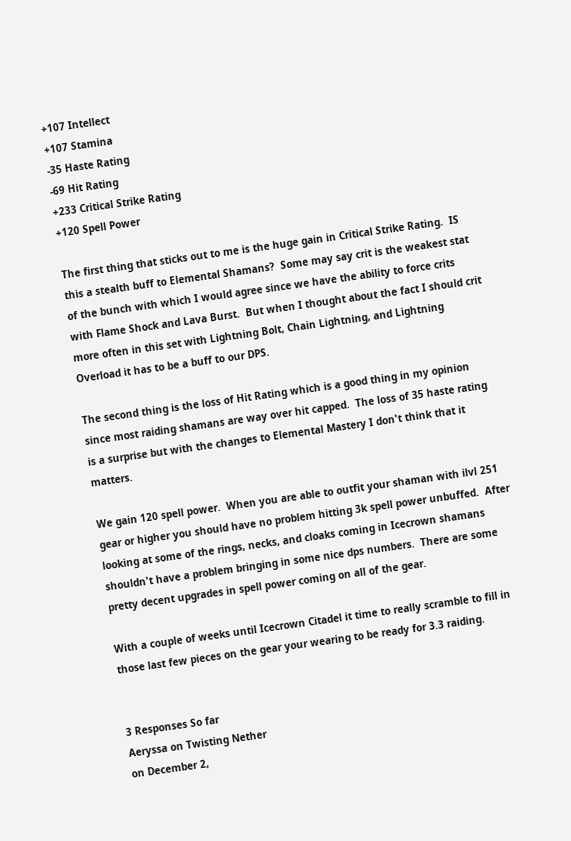+107 Intellect
+107 Stamina
-35 Haste Rating
-69 Hit Rating
+233 Critical Strike Rating
+120 Spell Power

The first thing that sticks out to me is the huge gain in Critical Strike Rating.  IS this a stealth buff to Elemental Shamans?  Some may say crit is the weakest stat of the bunch with which I would agree since we have the ability to force crits with Flame Shock and Lava Burst.  But when I thought about the fact I should crit more often in this set with Lightning Bolt, Chain Lightning, and Lightning Overload it has to be a buff to our DPS.

The second thing is the loss of Hit Rating which is a good thing in my opinion since most raiding shamans are way over hit capped.  The loss of 35 haste rating is a surprise but with the changes to Elemental Mastery I don't think that it matters.

We gain 120 spell power.  When you are able to outfit your shaman with ilvl 251 gear or higher you should have no problem hitting 3k spell power unbuffed.  After looking at some of the rings, necks, and cloaks coming in Icecrown shamans shouldn't have a problem bringing in some nice dps numbers.  There are some pretty decent upgrades in spell power coming on all of the gear.

With a couple of weeks until Icecrown Citadel it time to really scramble to fill in those last few pieces on the gear your wearing to be ready for 3.3 raiding.


3 Responses So far
Aeryssa on Twisting Nether
on December 2,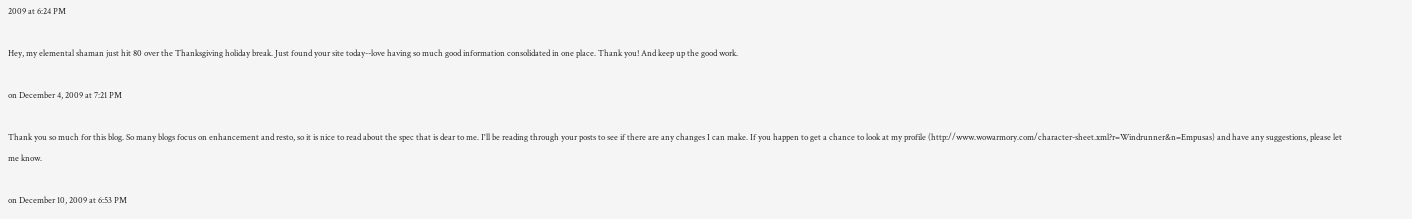2009 at 6:24 PM

Hey, my elemental shaman just hit 80 over the Thanksgiving holiday break. Just found your site today--love having so much good information consolidated in one place. Thank you! And keep up the good work.

on December 4, 2009 at 7:21 PM

Thank you so much for this blog. So many blogs focus on enhancement and resto, so it is nice to read about the spec that is dear to me. I'll be reading through your posts to see if there are any changes I can make. If you happen to get a chance to look at my profile (http://www.wowarmory.com/character-sheet.xml?r=Windrunner&n=Empusas) and have any suggestions, please let me know.

on December 10, 2009 at 6:53 PM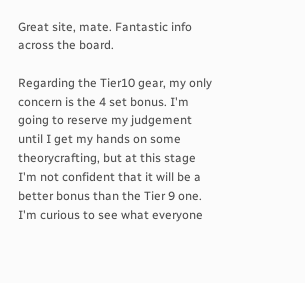Great site, mate. Fantastic info across the board.

Regarding the Tier10 gear, my only concern is the 4 set bonus. I'm going to reserve my judgement until I get my hands on some theorycrafting, but at this stage I'm not confident that it will be a better bonus than the Tier 9 one. I'm curious to see what everyone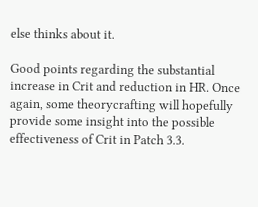else thinks about it.

Good points regarding the substantial increase in Crit and reduction in HR. Once again, some theorycrafting will hopefully provide some insight into the possible effectiveness of Crit in Patch 3.3.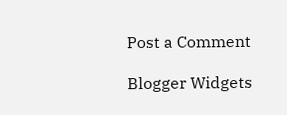Post a Comment

Blogger Widgets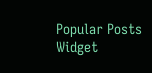Popular Posts Widget